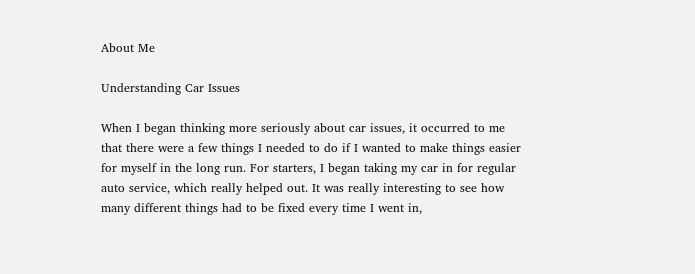About Me

Understanding Car Issues

When I began thinking more seriously about car issues, it occurred to me that there were a few things I needed to do if I wanted to make things easier for myself in the long run. For starters, I began taking my car in for regular auto service, which really helped out. It was really interesting to see how many different things had to be fixed every time I went in,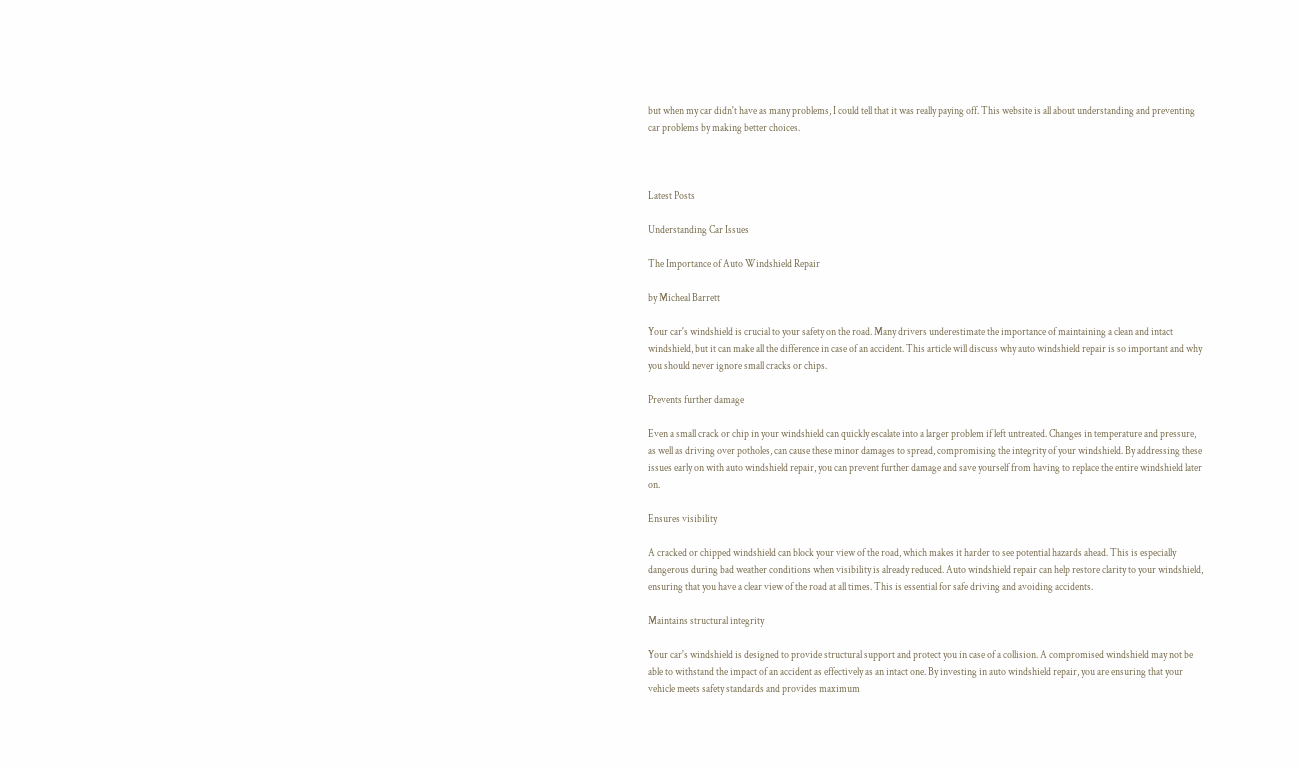but when my car didn't have as many problems, I could tell that it was really paying off. This website is all about understanding and preventing car problems by making better choices.



Latest Posts

Understanding Car Issues

The Importance of Auto Windshield Repair

by Micheal Barrett

Your car's windshield is crucial to your safety on the road. Many drivers underestimate the importance of maintaining a clean and intact windshield, but it can make all the difference in case of an accident. This article will discuss why auto windshield repair is so important and why you should never ignore small cracks or chips.

Prevents further damage

Even a small crack or chip in your windshield can quickly escalate into a larger problem if left untreated. Changes in temperature and pressure, as well as driving over potholes, can cause these minor damages to spread, compromising the integrity of your windshield. By addressing these issues early on with auto windshield repair, you can prevent further damage and save yourself from having to replace the entire windshield later on.

Ensures visibility

A cracked or chipped windshield can block your view of the road, which makes it harder to see potential hazards ahead. This is especially dangerous during bad weather conditions when visibility is already reduced. Auto windshield repair can help restore clarity to your windshield, ensuring that you have a clear view of the road at all times. This is essential for safe driving and avoiding accidents.

Maintains structural integrity

Your car's windshield is designed to provide structural support and protect you in case of a collision. A compromised windshield may not be able to withstand the impact of an accident as effectively as an intact one. By investing in auto windshield repair, you are ensuring that your vehicle meets safety standards and provides maximum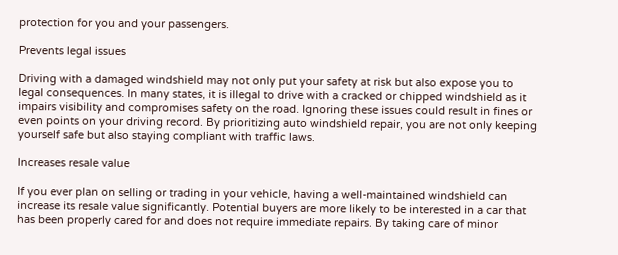protection for you and your passengers.

Prevents legal issues

Driving with a damaged windshield may not only put your safety at risk but also expose you to legal consequences. In many states, it is illegal to drive with a cracked or chipped windshield as it impairs visibility and compromises safety on the road. Ignoring these issues could result in fines or even points on your driving record. By prioritizing auto windshield repair, you are not only keeping yourself safe but also staying compliant with traffic laws.

Increases resale value

If you ever plan on selling or trading in your vehicle, having a well-maintained windshield can increase its resale value significantly. Potential buyers are more likely to be interested in a car that has been properly cared for and does not require immediate repairs. By taking care of minor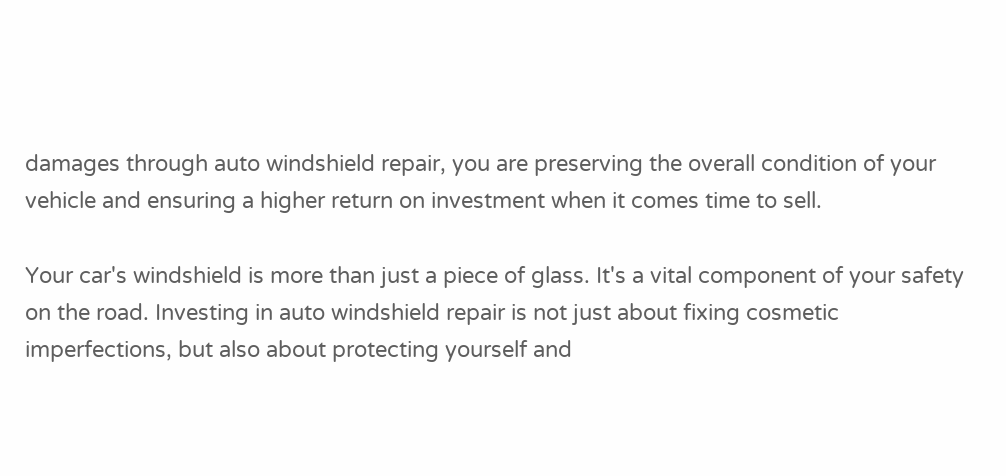damages through auto windshield repair, you are preserving the overall condition of your vehicle and ensuring a higher return on investment when it comes time to sell.

Your car's windshield is more than just a piece of glass. It's a vital component of your safety on the road. Investing in auto windshield repair is not just about fixing cosmetic imperfections, but also about protecting yourself and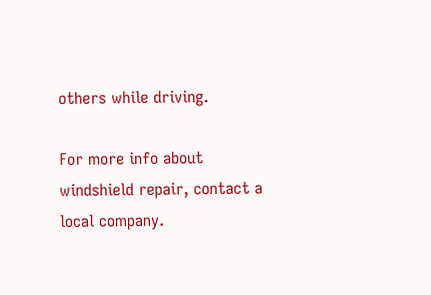others while driving.

For more info about windshield repair, contact a local company.